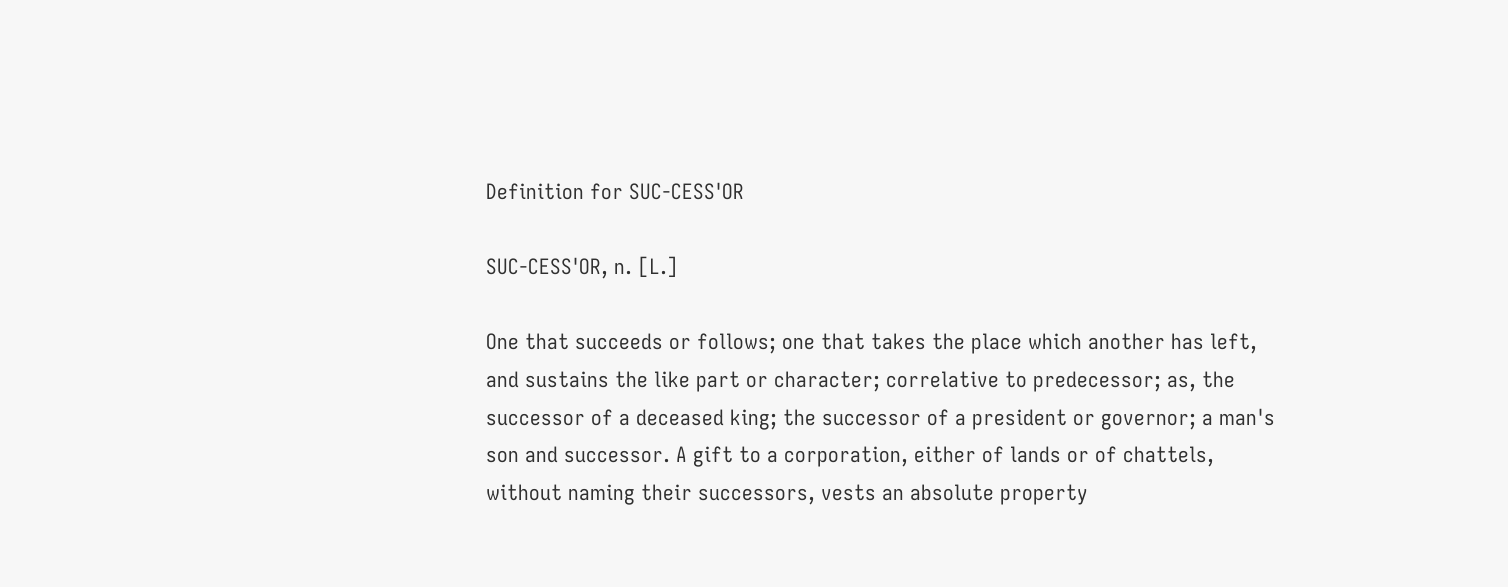Definition for SUC-CESS'OR

SUC-CESS'OR, n. [L.]

One that succeeds or follows; one that takes the place which another has left, and sustains the like part or character; correlative to predecessor; as, the successor of a deceased king; the successor of a president or governor; a man's son and successor. A gift to a corporation, either of lands or of chattels, without naming their successors, vests an absolute property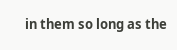in them so long as the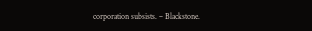corporation subsists. – Blackstone.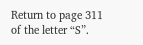Return to page 311 of the letter “S”.